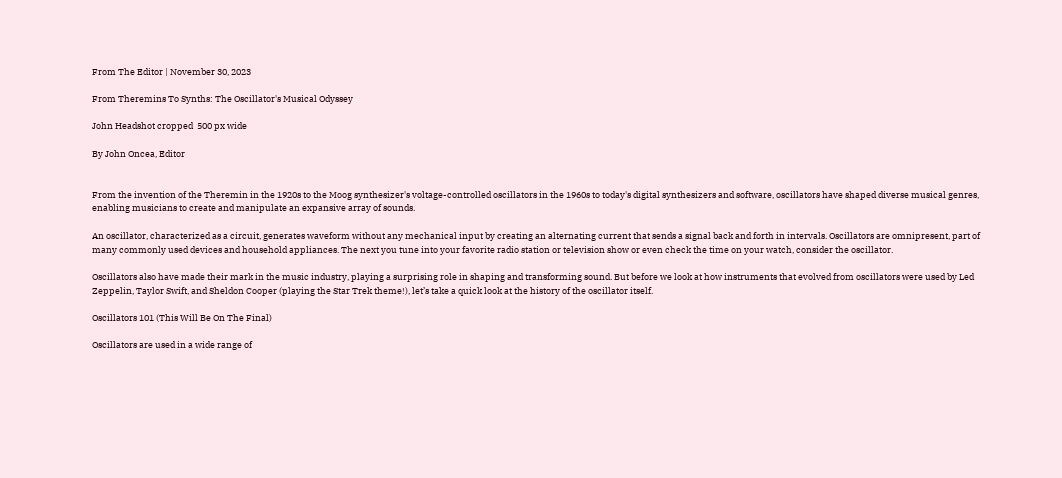From The Editor | November 30, 2023

From Theremins To Synths: The Oscillator's Musical Odyssey

John Headshot cropped  500 px wide

By John Oncea, Editor


From the invention of the Theremin in the 1920s to the Moog synthesizer's voltage-controlled oscillators in the 1960s to today's digital synthesizers and software, oscillators have shaped diverse musical genres, enabling musicians to create and manipulate an expansive array of sounds.

An oscillator, characterized as a circuit, generates waveform without any mechanical input by creating an alternating current that sends a signal back and forth in intervals. Oscillators are omnipresent, part of many commonly used devices and household appliances. The next you tune into your favorite radio station or television show or even check the time on your watch, consider the oscillator.

Oscillators also have made their mark in the music industry, playing a surprising role in shaping and transforming sound. But before we look at how instruments that evolved from oscillators were used by Led Zeppelin, Taylor Swift, and Sheldon Cooper (playing the Star Trek theme!), let’s take a quick look at the history of the oscillator itself.

Oscillators 101 (This Will Be On The Final)

Oscillators are used in a wide range of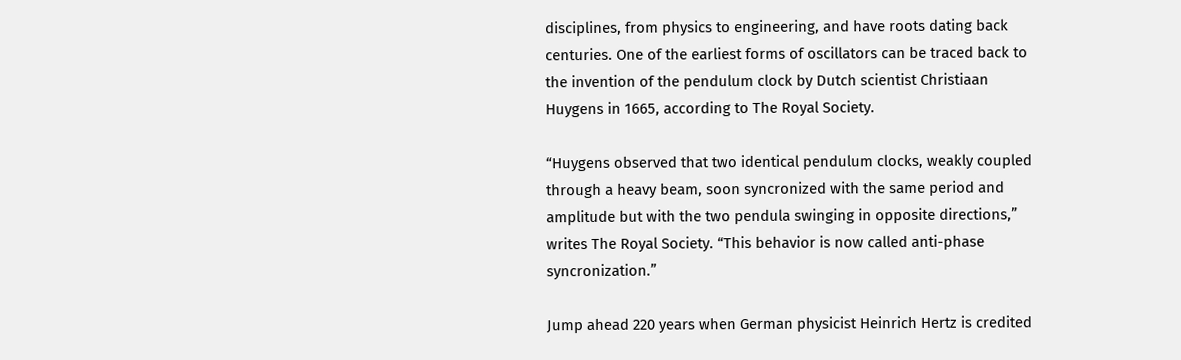disciplines, from physics to engineering, and have roots dating back centuries. One of the earliest forms of oscillators can be traced back to the invention of the pendulum clock by Dutch scientist Christiaan Huygens in 1665, according to The Royal Society.

“Huygens observed that two identical pendulum clocks, weakly coupled through a heavy beam, soon syncronized with the same period and amplitude but with the two pendula swinging in opposite directions,” writes The Royal Society. “This behavior is now called anti-phase syncronization.”

Jump ahead 220 years when German physicist Heinrich Hertz is credited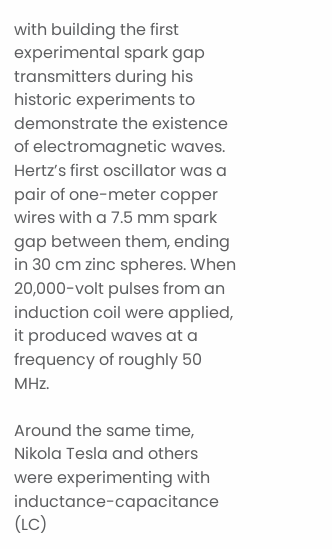with building the first experimental spark gap transmitters during his historic experiments to demonstrate the existence of electromagnetic waves. Hertz’s first oscillator was a pair of one-meter copper wires with a 7.5 mm spark gap between them, ending in 30 cm zinc spheres. When 20,000-volt pulses from an induction coil were applied, it produced waves at a frequency of roughly 50 MHz.

Around the same time, Nikola Tesla and others were experimenting with inductance-capacitance (LC)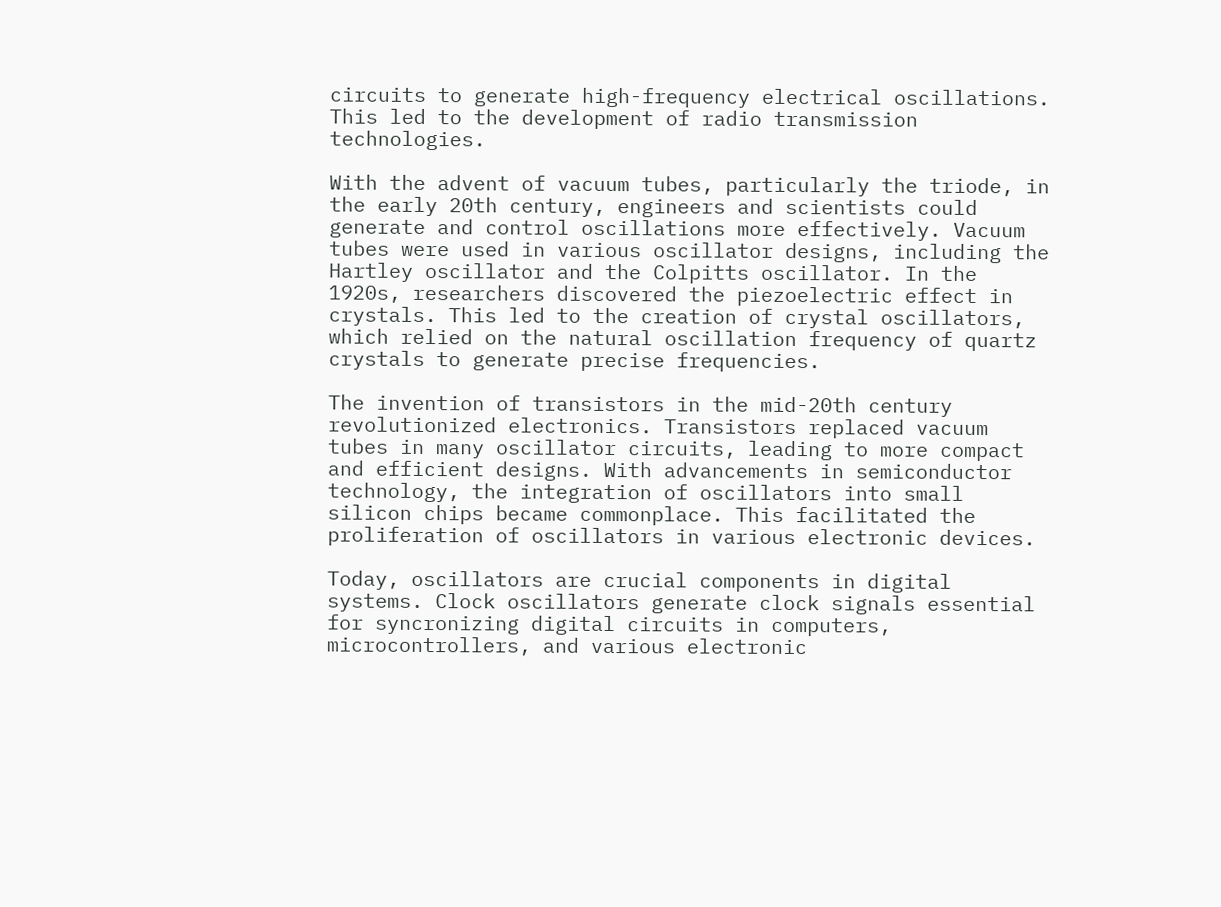circuits to generate high-frequency electrical oscillations. This led to the development of radio transmission technologies.

With the advent of vacuum tubes, particularly the triode, in the early 20th century, engineers and scientists could generate and control oscillations more effectively. Vacuum tubes were used in various oscillator designs, including the Hartley oscillator and the Colpitts oscillator. In the 1920s, researchers discovered the piezoelectric effect in crystals. This led to the creation of crystal oscillators, which relied on the natural oscillation frequency of quartz crystals to generate precise frequencies.

The invention of transistors in the mid-20th century revolutionized electronics. Transistors replaced vacuum tubes in many oscillator circuits, leading to more compact and efficient designs. With advancements in semiconductor technology, the integration of oscillators into small silicon chips became commonplace. This facilitated the proliferation of oscillators in various electronic devices.

Today, oscillators are crucial components in digital systems. Clock oscillators generate clock signals essential for syncronizing digital circuits in computers, microcontrollers, and various electronic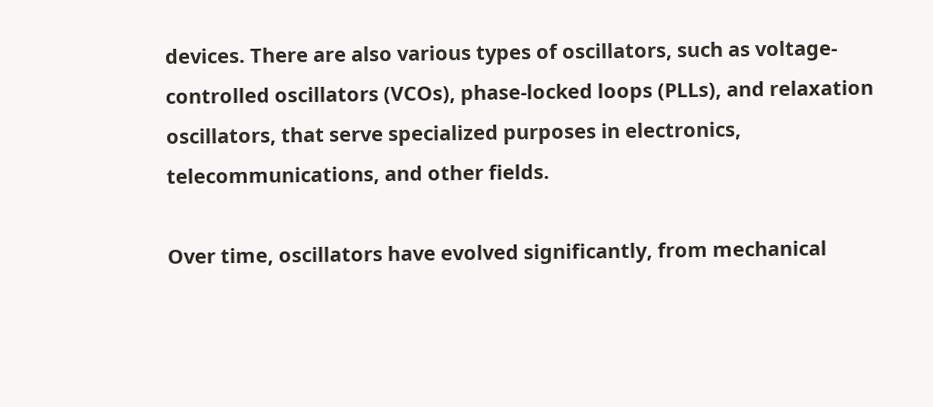devices. There are also various types of oscillators, such as voltage-controlled oscillators (VCOs), phase-locked loops (PLLs), and relaxation oscillators, that serve specialized purposes in electronics, telecommunications, and other fields.

Over time, oscillators have evolved significantly, from mechanical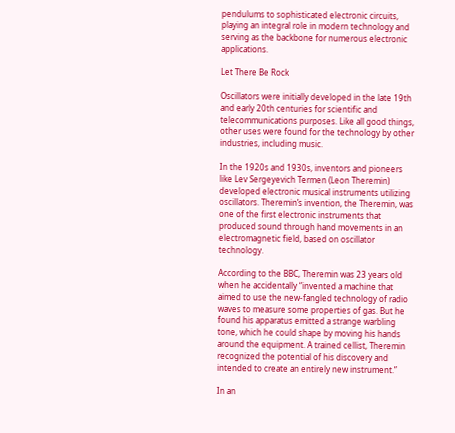pendulums to sophisticated electronic circuits, playing an integral role in modern technology and serving as the backbone for numerous electronic applications.

Let There Be Rock

Oscillators were initially developed in the late 19th and early 20th centuries for scientific and telecommunications purposes. Like all good things, other uses were found for the technology by other industries, including music.

In the 1920s and 1930s, inventors and pioneers like Lev Sergeyevich Termen (Leon Theremin) developed electronic musical instruments utilizing oscillators. Theremin’s invention, the Theremin, was one of the first electronic instruments that produced sound through hand movements in an electromagnetic field, based on oscillator technology.

According to the BBC, Theremin was 23 years old when he accidentally “invented a machine that aimed to use the new-fangled technology of radio waves to measure some properties of gas. But he found his apparatus emitted a strange warbling tone, which he could shape by moving his hands around the equipment. A trained cellist, Theremin recognized the potential of his discovery and intended to create an entirely new instrument.”

In an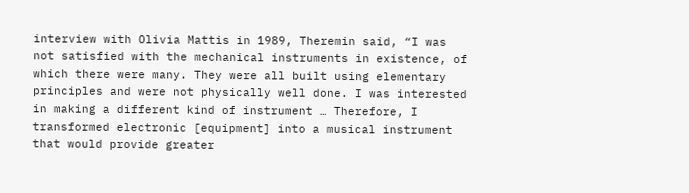interview with Olivia Mattis in 1989, Theremin said, “I was not satisfied with the mechanical instruments in existence, of which there were many. They were all built using elementary principles and were not physically well done. I was interested in making a different kind of instrument … Therefore, I transformed electronic [equipment] into a musical instrument that would provide greater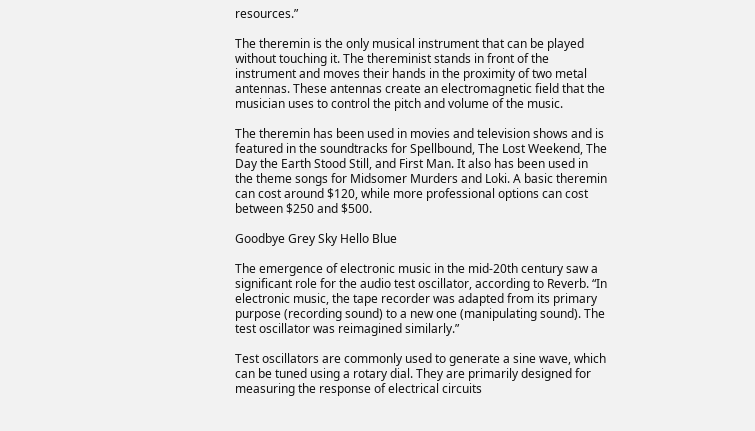resources.”

The theremin is the only musical instrument that can be played without touching it. The thereminist stands in front of the instrument and moves their hands in the proximity of two metal antennas. These antennas create an electromagnetic field that the musician uses to control the pitch and volume of the music.

The theremin has been used in movies and television shows and is featured in the soundtracks for Spellbound, The Lost Weekend, The Day the Earth Stood Still, and First Man. It also has been used in the theme songs for Midsomer Murders and Loki. A basic theremin can cost around $120, while more professional options can cost between $250 and $500.

Goodbye Grey Sky Hello Blue

The emergence of electronic music in the mid-20th century saw a significant role for the audio test oscillator, according to Reverb. “In electronic music, the tape recorder was adapted from its primary purpose (recording sound) to a new one (manipulating sound). The test oscillator was reimagined similarly.”

Test oscillators are commonly used to generate a sine wave, which can be tuned using a rotary dial. They are primarily designed for measuring the response of electrical circuits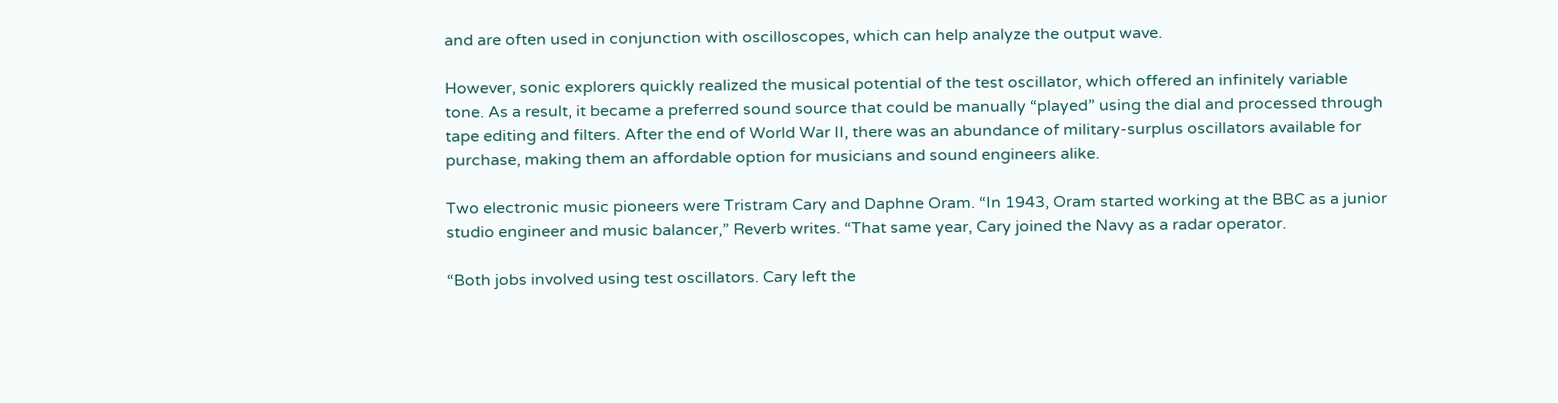and are often used in conjunction with oscilloscopes, which can help analyze the output wave.

However, sonic explorers quickly realized the musical potential of the test oscillator, which offered an infinitely variable tone. As a result, it became a preferred sound source that could be manually “played” using the dial and processed through tape editing and filters. After the end of World War II, there was an abundance of military-surplus oscillators available for purchase, making them an affordable option for musicians and sound engineers alike.

Two electronic music pioneers were Tristram Cary and Daphne Oram. “In 1943, Oram started working at the BBC as a junior studio engineer and music balancer,” Reverb writes. “That same year, Cary joined the Navy as a radar operator.

“Both jobs involved using test oscillators. Cary left the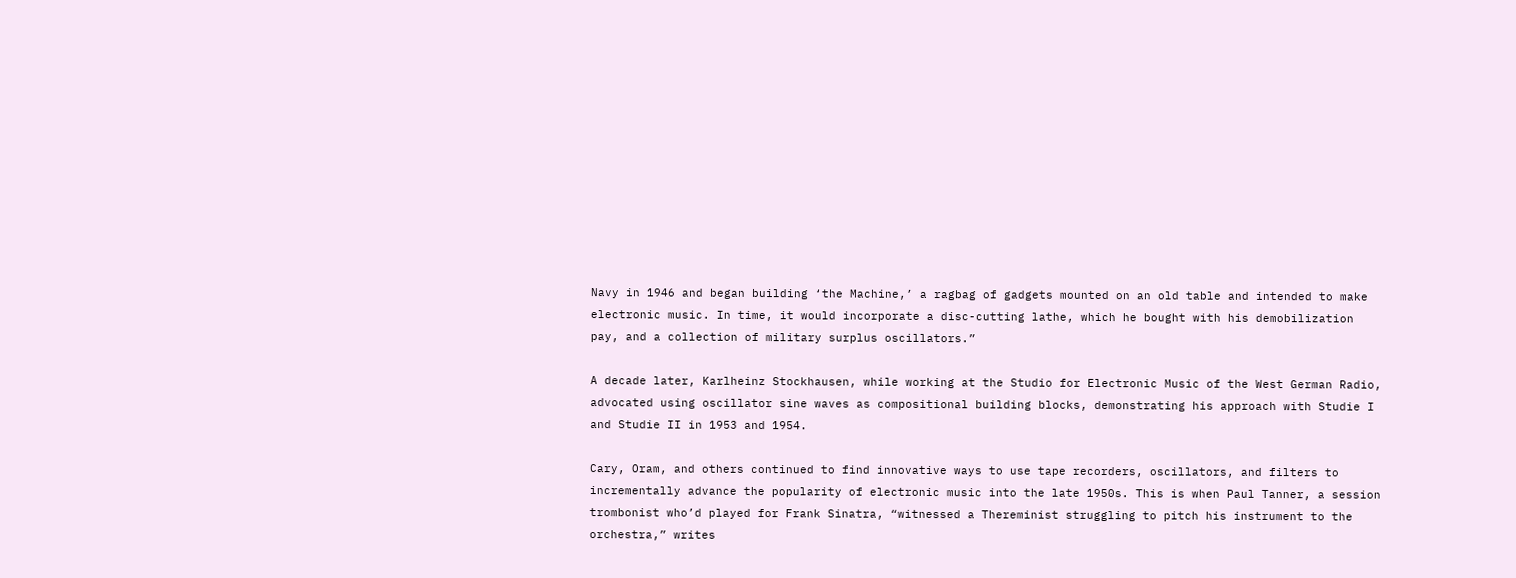Navy in 1946 and began building ‘the Machine,’ a ragbag of gadgets mounted on an old table and intended to make electronic music. In time, it would incorporate a disc-cutting lathe, which he bought with his demobilization pay, and a collection of military surplus oscillators.”

A decade later, Karlheinz Stockhausen, while working at the Studio for Electronic Music of the West German Radio, advocated using oscillator sine waves as compositional building blocks, demonstrating his approach with Studie I and Studie II in 1953 and 1954.

Cary, Oram, and others continued to find innovative ways to use tape recorders, oscillators, and filters to incrementally advance the popularity of electronic music into the late 1950s. This is when Paul Tanner, a session trombonist who’d played for Frank Sinatra, “witnessed a Thereminist struggling to pitch his instrument to the orchestra,” writes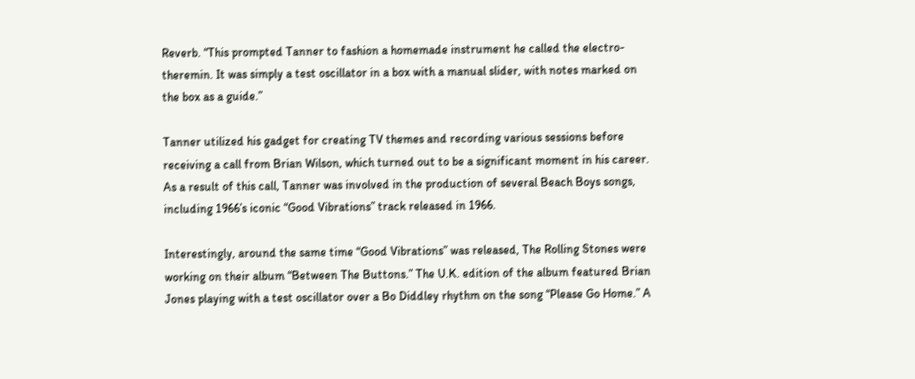Reverb. “This prompted Tanner to fashion a homemade instrument he called the electro-theremin. It was simply a test oscillator in a box with a manual slider, with notes marked on the box as a guide.”

Tanner utilized his gadget for creating TV themes and recording various sessions before receiving a call from Brian Wilson, which turned out to be a significant moment in his career. As a result of this call, Tanner was involved in the production of several Beach Boys songs, including 1966’s iconic “Good Vibrations” track released in 1966.

Interestingly, around the same time “Good Vibrations” was released, The Rolling Stones were working on their album “Between The Buttons.” The U.K. edition of the album featured Brian Jones playing with a test oscillator over a Bo Diddley rhythm on the song “Please Go Home.” A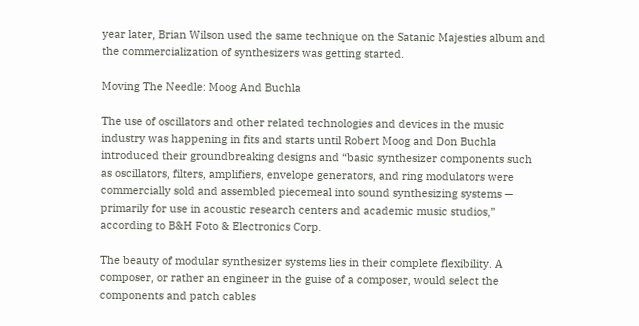year later, Brian Wilson used the same technique on the Satanic Majesties album and the commercialization of synthesizers was getting started.

Moving The Needle: Moog And Buchla

The use of oscillators and other related technologies and devices in the music industry was happening in fits and starts until Robert Moog and Don Buchla introduced their groundbreaking designs and “basic synthesizer components such as oscillators, filters, amplifiers, envelope generators, and ring modulators were commercially sold and assembled piecemeal into sound synthesizing systems — primarily for use in acoustic research centers and academic music studios,” according to B&H Foto & Electronics Corp.

The beauty of modular synthesizer systems lies in their complete flexibility. A composer, or rather an engineer in the guise of a composer, would select the components and patch cables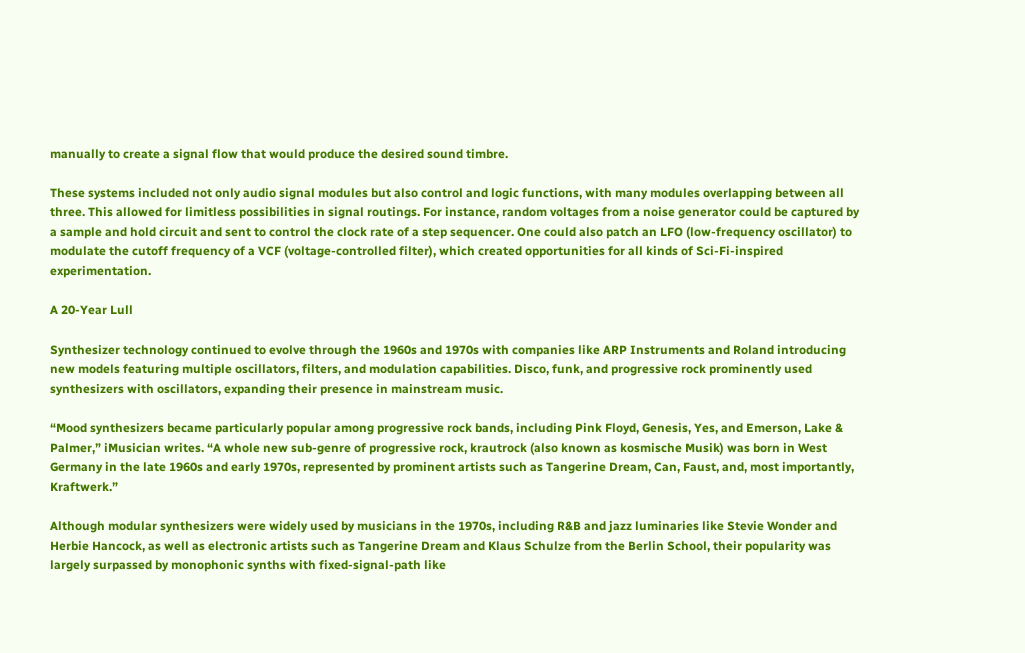manually to create a signal flow that would produce the desired sound timbre.

These systems included not only audio signal modules but also control and logic functions, with many modules overlapping between all three. This allowed for limitless possibilities in signal routings. For instance, random voltages from a noise generator could be captured by a sample and hold circuit and sent to control the clock rate of a step sequencer. One could also patch an LFO (low-frequency oscillator) to modulate the cutoff frequency of a VCF (voltage-controlled filter), which created opportunities for all kinds of Sci-Fi-inspired experimentation.

A 20-Year Lull

Synthesizer technology continued to evolve through the 1960s and 1970s with companies like ARP Instruments and Roland introducing new models featuring multiple oscillators, filters, and modulation capabilities. Disco, funk, and progressive rock prominently used synthesizers with oscillators, expanding their presence in mainstream music.

“Mood synthesizers became particularly popular among progressive rock bands, including Pink Floyd, Genesis, Yes, and Emerson, Lake & Palmer,” iMusician writes. “A whole new sub-genre of progressive rock, krautrock (also known as kosmische Musik) was born in West Germany in the late 1960s and early 1970s, represented by prominent artists such as Tangerine Dream, Can, Faust, and, most importantly, Kraftwerk.”

Although modular synthesizers were widely used by musicians in the 1970s, including R&B and jazz luminaries like Stevie Wonder and Herbie Hancock, as well as electronic artists such as Tangerine Dream and Klaus Schulze from the Berlin School, their popularity was largely surpassed by monophonic synths with fixed-signal-path like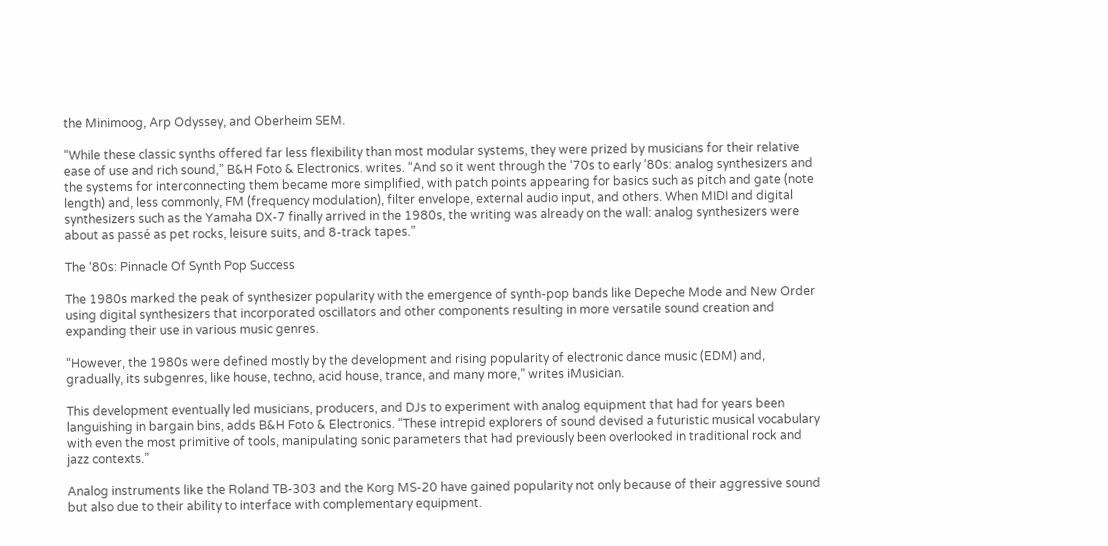the Minimoog, Arp Odyssey, and Oberheim SEM.

“While these classic synths offered far less flexibility than most modular systems, they were prized by musicians for their relative ease of use and rich sound,” B&H Foto & Electronics. writes. “And so it went through the ‘70s to early ‘80s: analog synthesizers and the systems for interconnecting them became more simplified, with patch points appearing for basics such as pitch and gate (note length) and, less commonly, FM (frequency modulation), filter envelope, external audio input, and others. When MIDI and digital synthesizers such as the Yamaha DX-7 finally arrived in the 1980s, the writing was already on the wall: analog synthesizers were about as passé as pet rocks, leisure suits, and 8-track tapes.”

The ‘80s: Pinnacle Of Synth Pop Success

The 1980s marked the peak of synthesizer popularity with the emergence of synth-pop bands like Depeche Mode and New Order using digital synthesizers that incorporated oscillators and other components resulting in more versatile sound creation and expanding their use in various music genres.

“However, the 1980s were defined mostly by the development and rising popularity of electronic dance music (EDM) and, gradually, its subgenres, like house, techno, acid house, trance, and many more,” writes iMusician.

This development eventually led musicians, producers, and DJs to experiment with analog equipment that had for years been languishing in bargain bins, adds B&H Foto & Electronics. “These intrepid explorers of sound devised a futuristic musical vocabulary with even the most primitive of tools, manipulating sonic parameters that had previously been overlooked in traditional rock and jazz contexts.”

Analog instruments like the Roland TB-303 and the Korg MS-20 have gained popularity not only because of their aggressive sound but also due to their ability to interface with complementary equipment.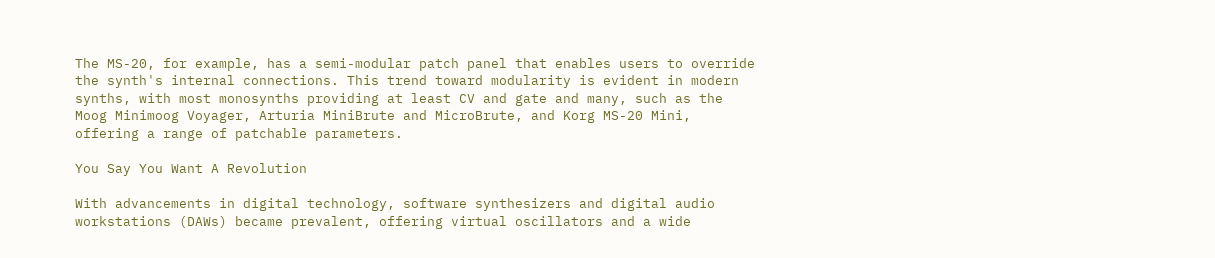The MS-20, for example, has a semi-modular patch panel that enables users to override the synth's internal connections. This trend toward modularity is evident in modern synths, with most monosynths providing at least CV and gate and many, such as the Moog Minimoog Voyager, Arturia MiniBrute and MicroBrute, and Korg MS-20 Mini, offering a range of patchable parameters.

You Say You Want A Revolution

With advancements in digital technology, software synthesizers and digital audio workstations (DAWs) became prevalent, offering virtual oscillators and a wide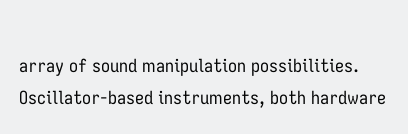array of sound manipulation possibilities. Oscillator-based instruments, both hardware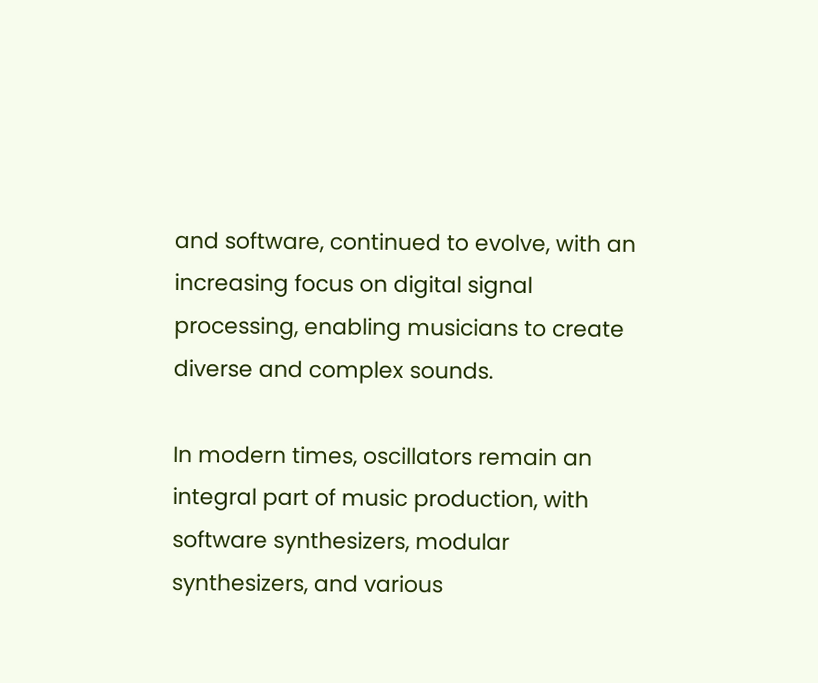and software, continued to evolve, with an increasing focus on digital signal processing, enabling musicians to create diverse and complex sounds.

In modern times, oscillators remain an integral part of music production, with software synthesizers, modular synthesizers, and various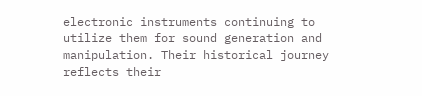electronic instruments continuing to utilize them for sound generation and manipulation. Their historical journey reflects their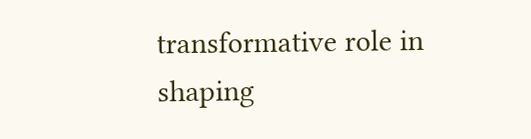transformative role in shaping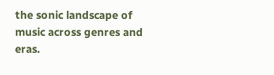the sonic landscape of music across genres and eras.